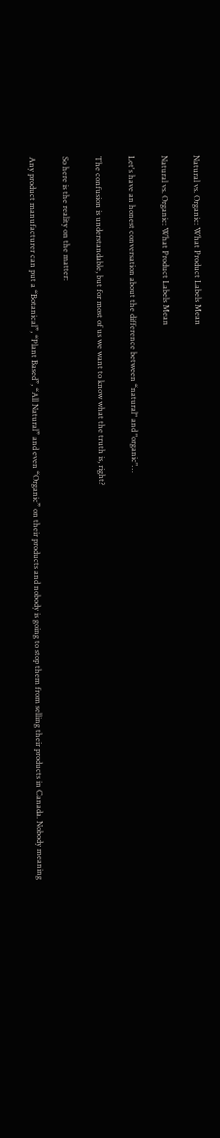Natural vs. Organic: What Product Labels Mean

Natural vs. Organic: What Product Labels Mean

Let's have an honest conversation about the difference between “natural" and "organic"…

The confusion is understandable, but for most of us we want to know what the truth is, right?

So here is the reality on the matter:

Any product manufacturer can put a “Botanical”, “Plant Based”, “All Natural” and even “Organic” on their products and nobody is going to stop them from selling their products in Canada. Nobody meaning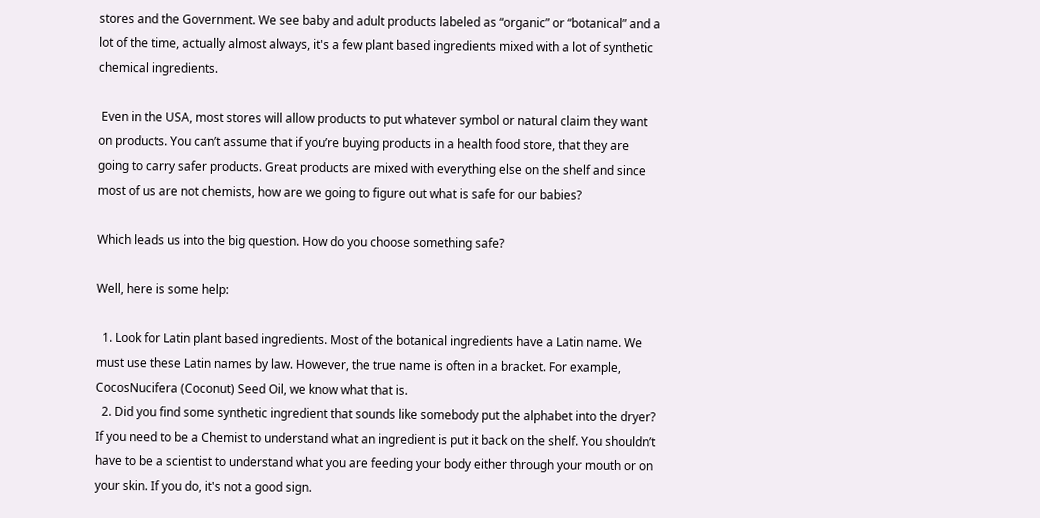stores and the Government. We see baby and adult products labeled as “organic” or “botanical” and a lot of the time, actually almost always, it's a few plant based ingredients mixed with a lot of synthetic chemical ingredients.

 Even in the USA, most stores will allow products to put whatever symbol or natural claim they want on products. You can’t assume that if you’re buying products in a health food store, that they are going to carry safer products. Great products are mixed with everything else on the shelf and since most of us are not chemists, how are we going to figure out what is safe for our babies?

Which leads us into the big question. How do you choose something safe?

Well, here is some help:

  1. Look for Latin plant based ingredients. Most of the botanical ingredients have a Latin name. We must use these Latin names by law. However, the true name is often in a bracket. For example, CocosNucifera (Coconut) Seed Oil, we know what that is.
  2. Did you find some synthetic ingredient that sounds like somebody put the alphabet into the dryer? If you need to be a Chemist to understand what an ingredient is put it back on the shelf. You shouldn’t have to be a scientist to understand what you are feeding your body either through your mouth or on your skin. If you do, it's not a good sign.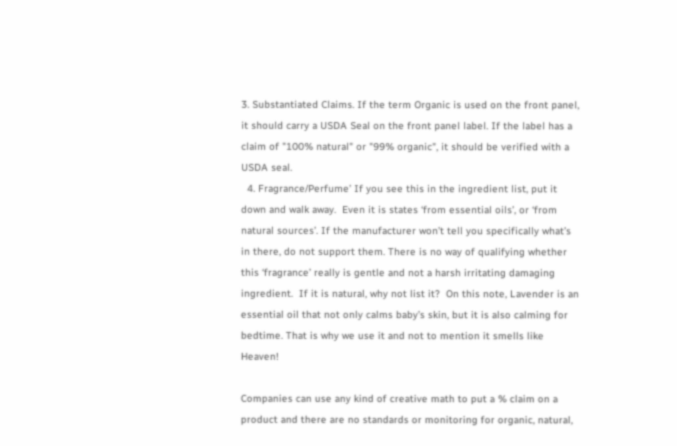3. Substantiated Claims. If the term Organic is used on the front panel, it should carry a USDA Seal on the front panel label. If the label has a claim of "100% natural" or "99% organic", it should be verified with a USDA seal.
  4. Fragrance/Perfume’ If you see this in the ingredient list, put it down and walk away.  Even it is states ‘from essential oils’, or ‘from natural sources’. If the manufacturer won’t tell you specifically what’s in there, do not support them. There is no way of qualifying whether this ‘fragrance’ really is gentle and not a harsh irritating damaging ingredient.  If it is natural, why not list it?  On this note, Lavender is an essential oil that not only calms baby’s skin, but it is also calming for bedtime. That is why we use it and not to mention it smells like Heaven!

Companies can use any kind of creative math to put a % claim on a product and there are no standards or monitoring for organic, natural,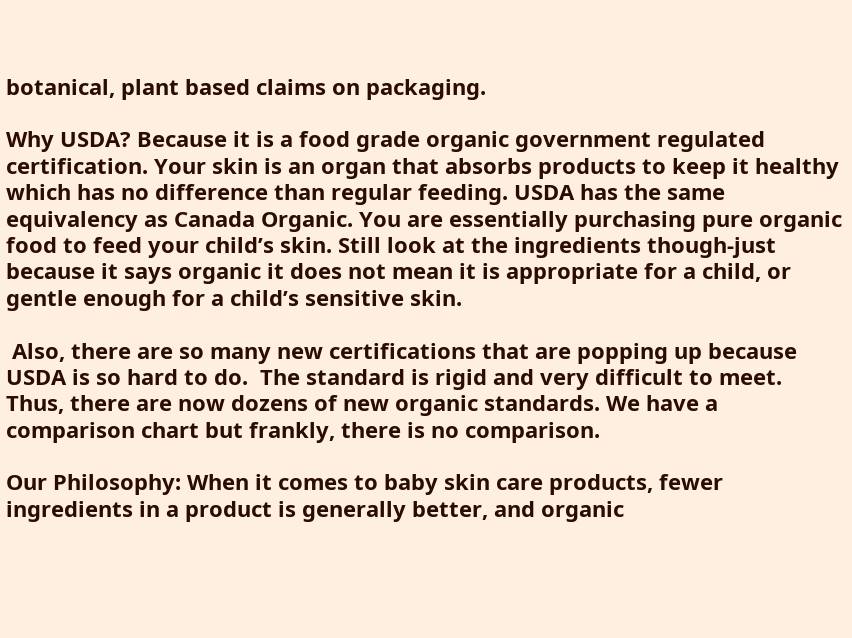botanical, plant based claims on packaging.

Why USDA? Because it is a food grade organic government regulated certification. Your skin is an organ that absorbs products to keep it healthy which has no difference than regular feeding. USDA has the same equivalency as Canada Organic. You are essentially purchasing pure organic food to feed your child’s skin. Still look at the ingredients though-just because it says organic it does not mean it is appropriate for a child, or gentle enough for a child’s sensitive skin.

 Also, there are so many new certifications that are popping up because USDA is so hard to do.  The standard is rigid and very difficult to meet. Thus, there are now dozens of new organic standards. We have a comparison chart but frankly, there is no comparison.

Our Philosophy: When it comes to baby skin care products, fewer ingredients in a product is generally better, and organic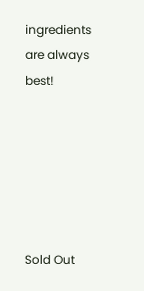ingredients are always best!






Sold Out